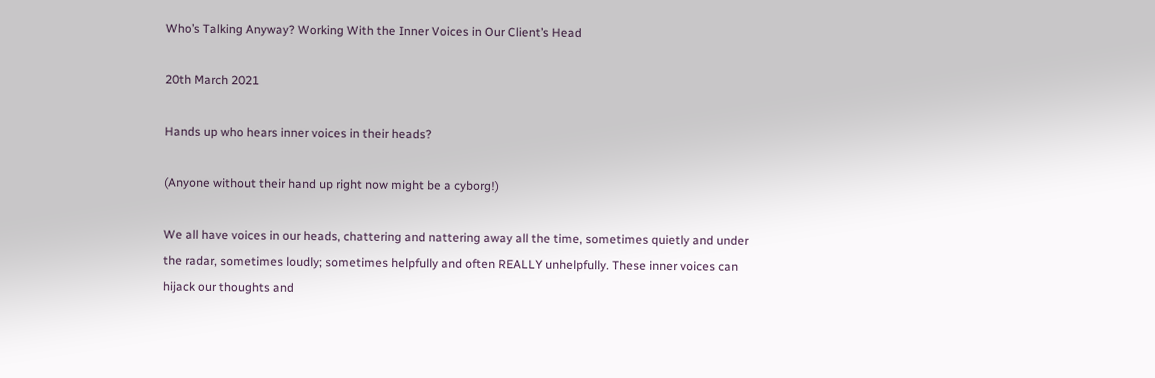Who’s Talking Anyway? Working With the Inner Voices in Our Client’s Head

20th March 2021

Hands up who hears inner voices in their heads?

(Anyone without their hand up right now might be a cyborg!)

We all have voices in our heads, chattering and nattering away all the time, sometimes quietly and under the radar, sometimes loudly; sometimes helpfully and often REALLY unhelpfully. These inner voices can hijack our thoughts and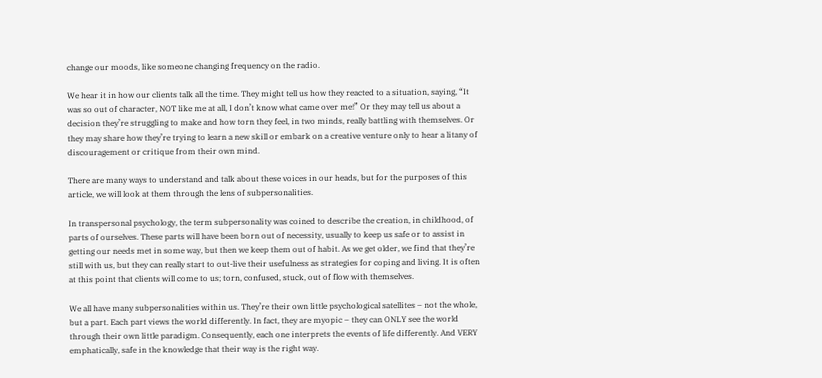change our moods, like someone changing frequency on the radio.

We hear it in how our clients talk all the time. They might tell us how they reacted to a situation, saying, “It was so out of character, NOT like me at all, I don’t know what came over me!” Or they may tell us about a decision they’re struggling to make and how torn they feel, in two minds, really battling with themselves. Or they may share how they’re trying to learn a new skill or embark on a creative venture only to hear a litany of discouragement or critique from their own mind.

There are many ways to understand and talk about these voices in our heads, but for the purposes of this article, we will look at them through the lens of subpersonalities.

In transpersonal psychology, the term subpersonality was coined to describe the creation, in childhood, of parts of ourselves. These parts will have been born out of necessity, usually to keep us safe or to assist in getting our needs met in some way, but then we keep them out of habit. As we get older, we find that they’re still with us, but they can really start to out-live their usefulness as strategies for coping and living. It is often at this point that clients will come to us; torn, confused, stuck, out of flow with themselves.

We all have many subpersonalities within us. They’re their own little psychological satellites – not the whole, but a part. Each part views the world differently. In fact, they are myopic – they can ONLY see the world through their own little paradigm. Consequently, each one interprets the events of life differently. And VERY emphatically, safe in the knowledge that their way is the right way.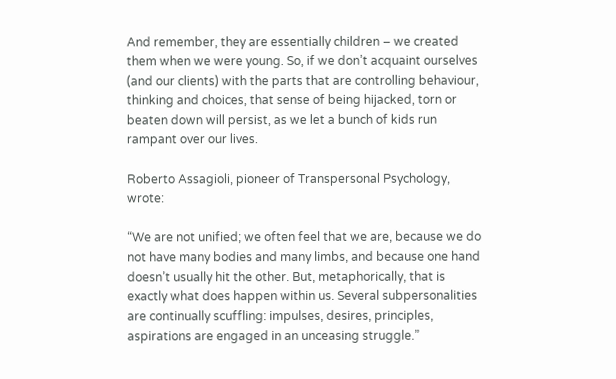And remember, they are essentially children – we created them when we were young. So, if we don’t acquaint ourselves (and our clients) with the parts that are controlling behaviour, thinking and choices, that sense of being hijacked, torn or beaten down will persist, as we let a bunch of kids run rampant over our lives.

Roberto Assagioli, pioneer of Transpersonal Psychology, wrote:

“We are not unified; we often feel that we are, because we do not have many bodies and many limbs, and because one hand doesn’t usually hit the other. But, metaphorically, that is exactly what does happen within us. Several subpersonalities are continually scuffling: impulses, desires, principles, aspirations are engaged in an unceasing struggle.”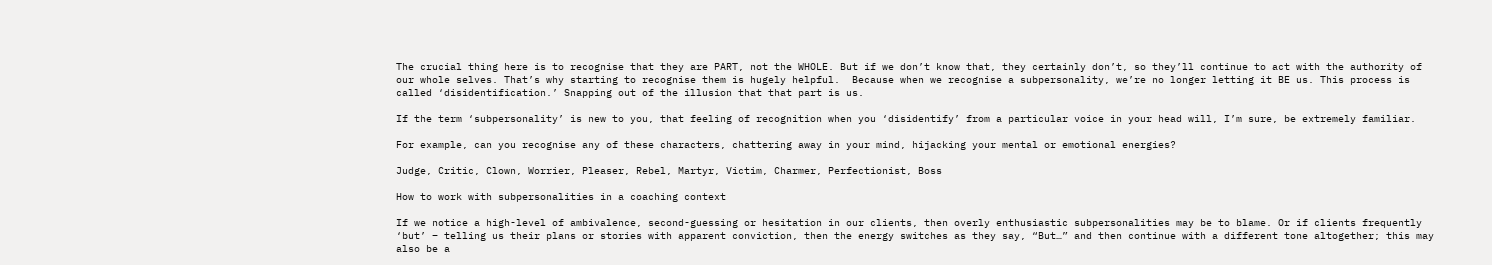The crucial thing here is to recognise that they are PART, not the WHOLE. But if we don’t know that, they certainly don’t, so they’ll continue to act with the authority of our whole selves. That’s why starting to recognise them is hugely helpful.  Because when we recognise a subpersonality, we’re no longer letting it BE us. This process is called ‘disidentification.’ Snapping out of the illusion that that part is us.

If the term ‘subpersonality’ is new to you, that feeling of recognition when you ‘disidentify’ from a particular voice in your head will, I’m sure, be extremely familiar.

For example, can you recognise any of these characters, chattering away in your mind, hijacking your mental or emotional energies?

Judge, Critic, Clown, Worrier, Pleaser, Rebel, Martyr, Victim, Charmer, Perfectionist, Boss

How to work with subpersonalities in a coaching context

If we notice a high-level of ambivalence, second-guessing or hesitation in our clients, then overly enthusiastic subpersonalities may be to blame. Or if clients frequently ‘but’ – telling us their plans or stories with apparent conviction, then the energy switches as they say, “But…” and then continue with a different tone altogether; this may also be a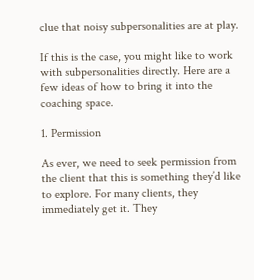clue that noisy subpersonalities are at play.

If this is the case, you might like to work with subpersonalities directly. Here are a few ideas of how to bring it into the coaching space.

1. Permission

As ever, we need to seek permission from the client that this is something they’d like to explore. For many clients, they immediately get it. They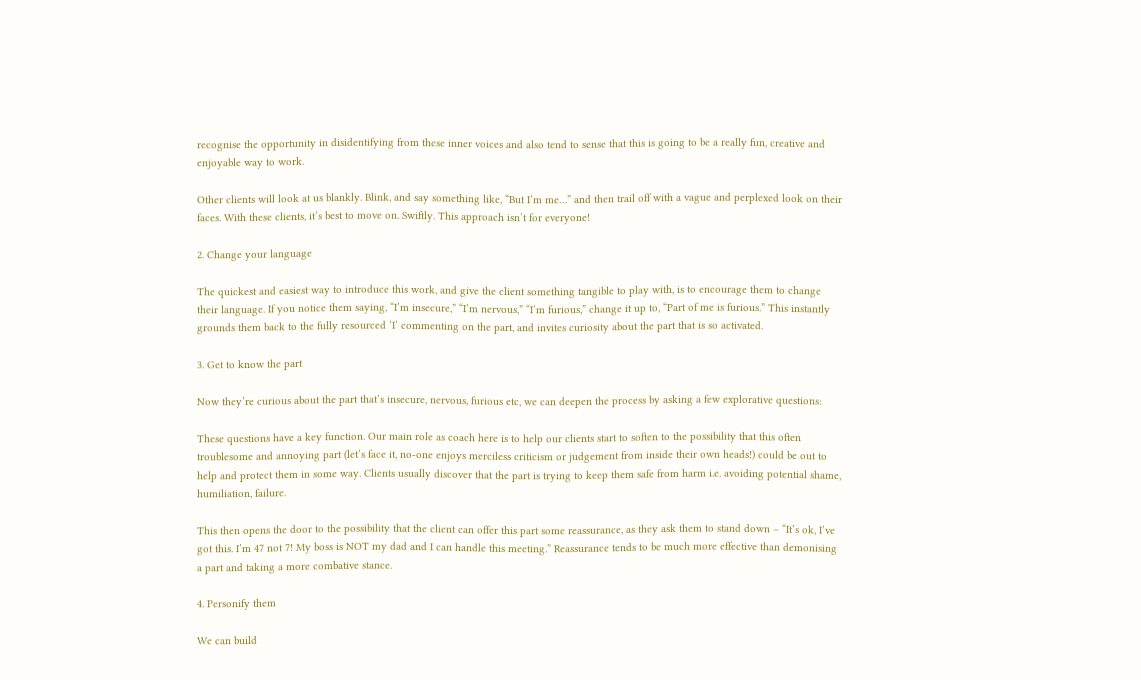recognise the opportunity in disidentifying from these inner voices and also tend to sense that this is going to be a really fun, creative and enjoyable way to work.

Other clients will look at us blankly. Blink, and say something like, “But I’m me…” and then trail off with a vague and perplexed look on their faces. With these clients, it’s best to move on. Swiftly. This approach isn’t for everyone!

2. Change your language

The quickest and easiest way to introduce this work, and give the client something tangible to play with, is to encourage them to change their language. If you notice them saying, “I’m insecure,” “I’m nervous,” “I’m furious,” change it up to, “Part of me is furious.” This instantly grounds them back to the fully resourced ‘I’ commenting on the part, and invites curiosity about the part that is so activated.

3. Get to know the part

Now they’re curious about the part that’s insecure, nervous, furious etc, we can deepen the process by asking a few explorative questions:

These questions have a key function. Our main role as coach here is to help our clients start to soften to the possibility that this often troublesome and annoying part (let’s face it, no-one enjoys merciless criticism or judgement from inside their own heads!) could be out to help and protect them in some way. Clients usually discover that the part is trying to keep them safe from harm i.e. avoiding potential shame, humiliation, failure.

This then opens the door to the possibility that the client can offer this part some reassurance, as they ask them to stand down – “It’s ok, I’ve got this. I’m 47 not 7! My boss is NOT my dad and I can handle this meeting.” Reassurance tends to be much more effective than demonising a part and taking a more combative stance.

4. Personify them

We can build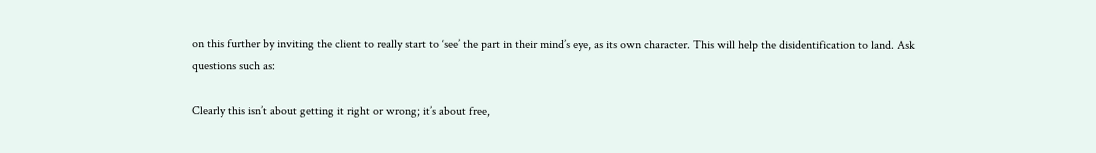on this further by inviting the client to really start to ‘see’ the part in their mind’s eye, as its own character. This will help the disidentification to land. Ask questions such as:

Clearly this isn’t about getting it right or wrong; it’s about free,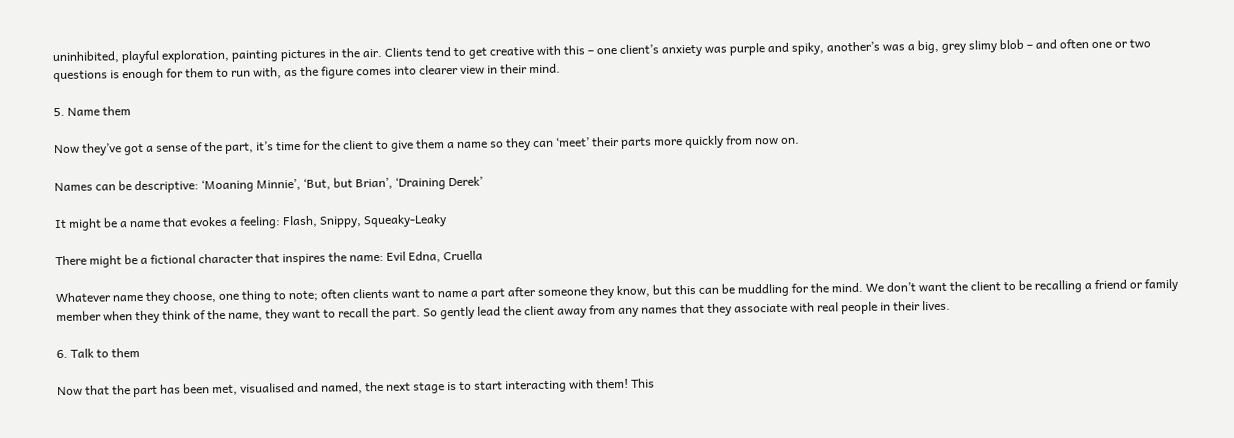uninhibited, playful exploration, painting pictures in the air. Clients tend to get creative with this – one client’s anxiety was purple and spiky, another’s was a big, grey slimy blob – and often one or two questions is enough for them to run with, as the figure comes into clearer view in their mind.

5. Name them

Now they’ve got a sense of the part, it’s time for the client to give them a name so they can ‘meet’ their parts more quickly from now on.

Names can be descriptive: ‘Moaning Minnie’, ‘But, but Brian’, ‘Draining Derek’

It might be a name that evokes a feeling: Flash, Snippy, Squeaky-Leaky

There might be a fictional character that inspires the name: Evil Edna, Cruella

Whatever name they choose, one thing to note; often clients want to name a part after someone they know, but this can be muddling for the mind. We don’t want the client to be recalling a friend or family member when they think of the name, they want to recall the part. So gently lead the client away from any names that they associate with real people in their lives.

6. Talk to them

Now that the part has been met, visualised and named, the next stage is to start interacting with them! This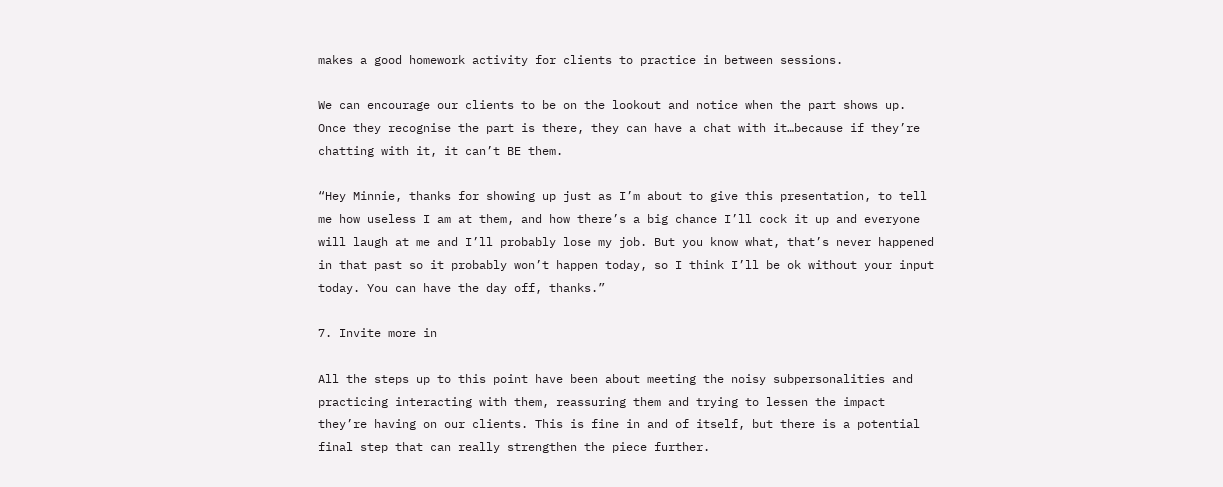makes a good homework activity for clients to practice in between sessions.

We can encourage our clients to be on the lookout and notice when the part shows up. Once they recognise the part is there, they can have a chat with it…because if they’re chatting with it, it can’t BE them.

“Hey Minnie, thanks for showing up just as I’m about to give this presentation, to tell me how useless I am at them, and how there’s a big chance I’ll cock it up and everyone will laugh at me and I’ll probably lose my job. But you know what, that’s never happened in that past so it probably won’t happen today, so I think I’ll be ok without your input today. You can have the day off, thanks.”

7. Invite more in

All the steps up to this point have been about meeting the noisy subpersonalities and practicing interacting with them, reassuring them and trying to lessen the impact they’re having on our clients. This is fine in and of itself, but there is a potential final step that can really strengthen the piece further.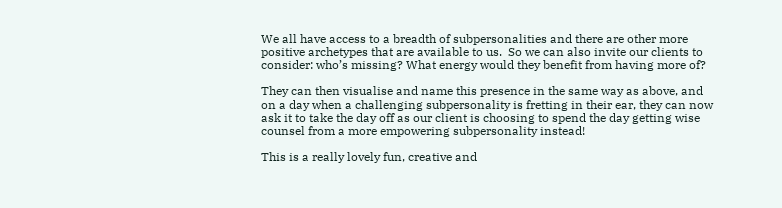We all have access to a breadth of subpersonalities and there are other more positive archetypes that are available to us.  So we can also invite our clients to consider: who’s missing? What energy would they benefit from having more of?

They can then visualise and name this presence in the same way as above, and on a day when a challenging subpersonality is fretting in their ear, they can now ask it to take the day off as our client is choosing to spend the day getting wise counsel from a more empowering subpersonality instead!

This is a really lovely fun, creative and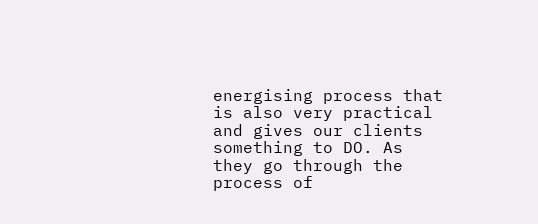energising process that is also very practical and gives our clients something to DO. As they go through the process of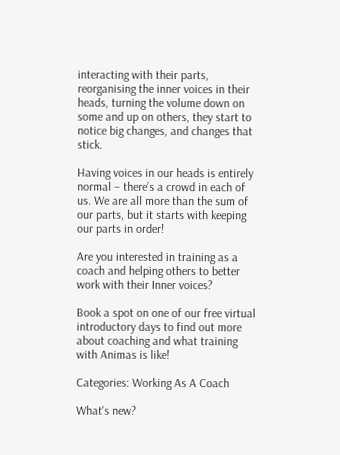interacting with their parts, reorganising the inner voices in their heads, turning the volume down on some and up on others, they start to notice big changes, and changes that stick.

Having voices in our heads is entirely normal – there’s a crowd in each of us. We are all more than the sum of our parts, but it starts with keeping our parts in order!

Are you interested in training as a coach and helping others to better work with their Inner voices?

Book a spot on one of our free virtual introductory days to find out more about coaching and what training with Animas is like!

Categories: Working As A Coach

What's new?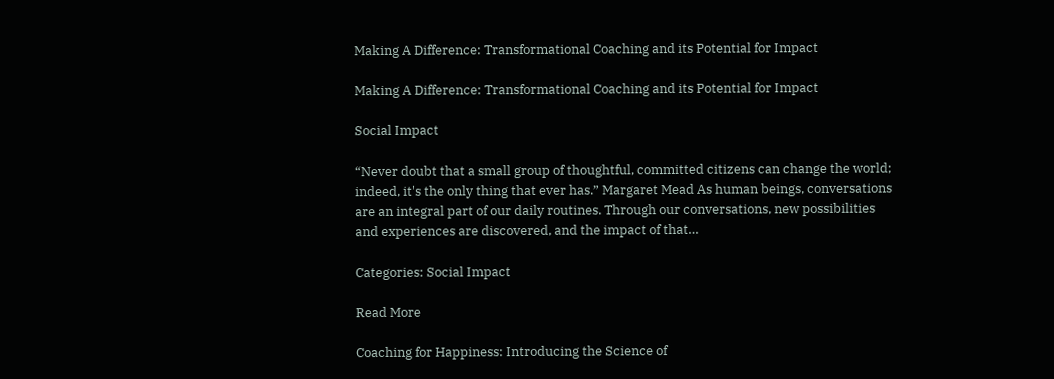Making A Difference: Transformational Coaching and its Potential for Impact

Making A Difference: Transformational Coaching and its Potential for Impact

Social Impact

“Never doubt that a small group of thoughtful, committed citizens can change the world; indeed, it's the only thing that ever has.” Margaret Mead As human beings, conversations are an integral part of our daily routines. Through our conversations, new possibilities and experiences are discovered, and the impact of that…

Categories: Social Impact

Read More

Coaching for Happiness: Introducing the Science of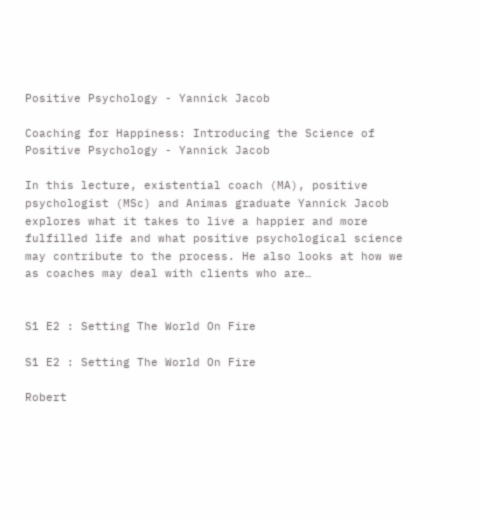Positive Psychology - Yannick Jacob

Coaching for Happiness: Introducing the Science of Positive Psychology - Yannick Jacob

In this lecture, existential coach (MA), positive psychologist (MSc) and Animas graduate Yannick Jacob explores what it takes to live a happier and more fulfilled life and what positive psychological science may contribute to the process. He also looks at how we as coaches may deal with clients who are…


S1 E2 : Setting The World On Fire

S1 E2 : Setting The World On Fire

Robert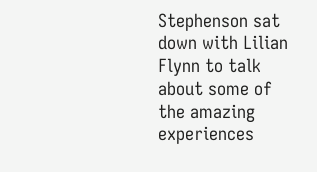Stephenson sat down with Lilian Flynn to talk about some of the amazing experiences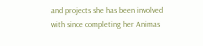and projects she has been involved with since completing her Animas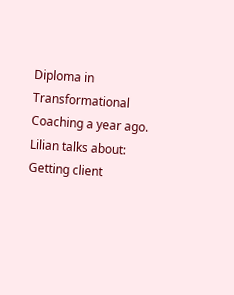Diploma in Transformational Coaching a year ago. Lilian talks about: Getting client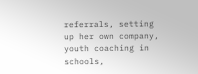referrals, setting up her own company, youth coaching in schools,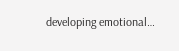developing emotional…